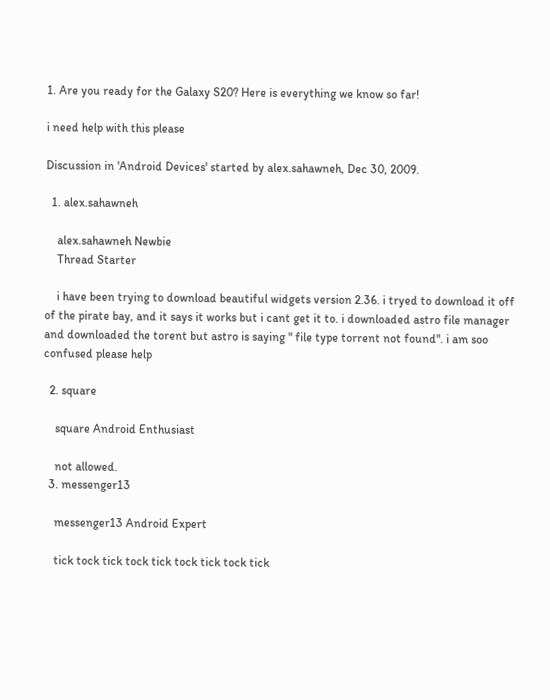1. Are you ready for the Galaxy S20? Here is everything we know so far!

i need help with this please

Discussion in 'Android Devices' started by alex.sahawneh, Dec 30, 2009.

  1. alex.sahawneh

    alex.sahawneh Newbie
    Thread Starter

    i have been trying to download beautiful widgets version 2.36. i tryed to download it off of the pirate bay, and it says it works but i cant get it to. i downloaded astro file manager and downloaded the torent but astro is saying " file type torrent not found". i am soo confused please help

  2. square

    square Android Enthusiast

    not allowed.
  3. messenger13

    messenger13 Android Expert

    tick tock tick tock tick tock tick tock tick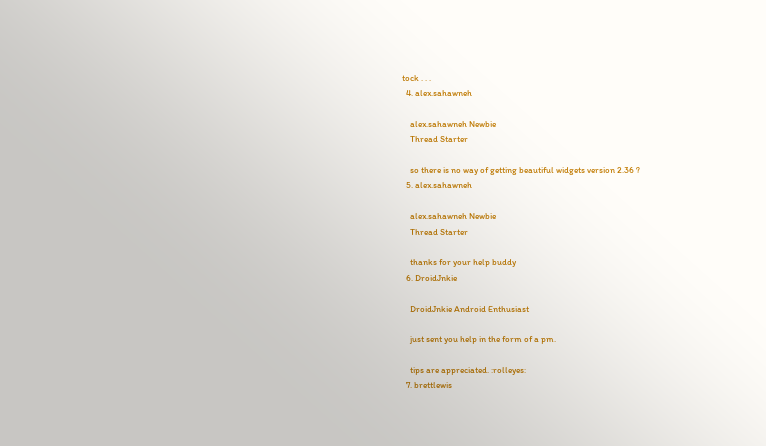tock . . .
  4. alex.sahawneh

    alex.sahawneh Newbie
    Thread Starter

    so there is no way of getting beautiful widgets version 2.36 ?
  5. alex.sahawneh

    alex.sahawneh Newbie
    Thread Starter

    thanks for your help buddy
  6. DroidJnkie

    DroidJnkie Android Enthusiast

    just sent you help in the form of a pm.

    tips are appreciated. :rolleyes:
  7. brettlewis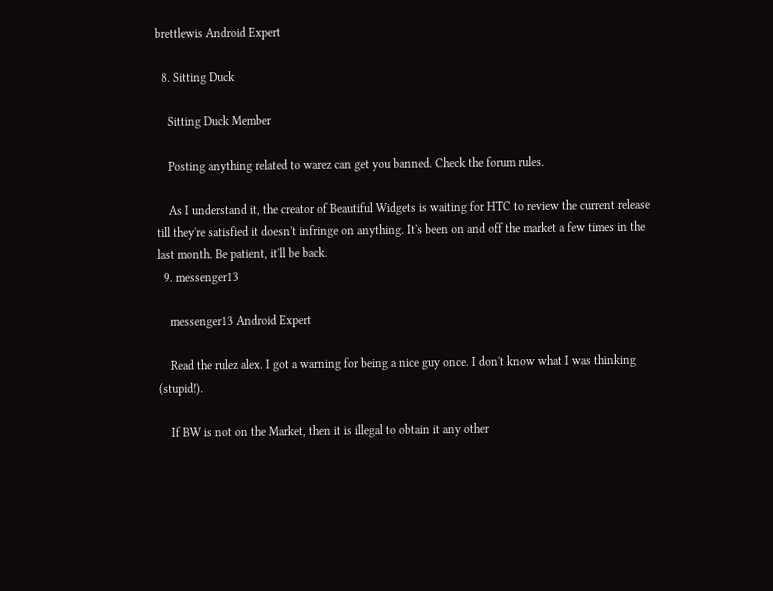brettlewis Android Expert

  8. Sitting Duck

    Sitting Duck Member

    Posting anything related to warez can get you banned. Check the forum rules.

    As I understand it, the creator of Beautiful Widgets is waiting for HTC to review the current release till they're satisfied it doesn't infringe on anything. It's been on and off the market a few times in the last month. Be patient, it'll be back.
  9. messenger13

    messenger13 Android Expert

    Read the rulez alex. I got a warning for being a nice guy once. I don't know what I was thinking (stupid!).

    If BW is not on the Market, then it is illegal to obtain it any other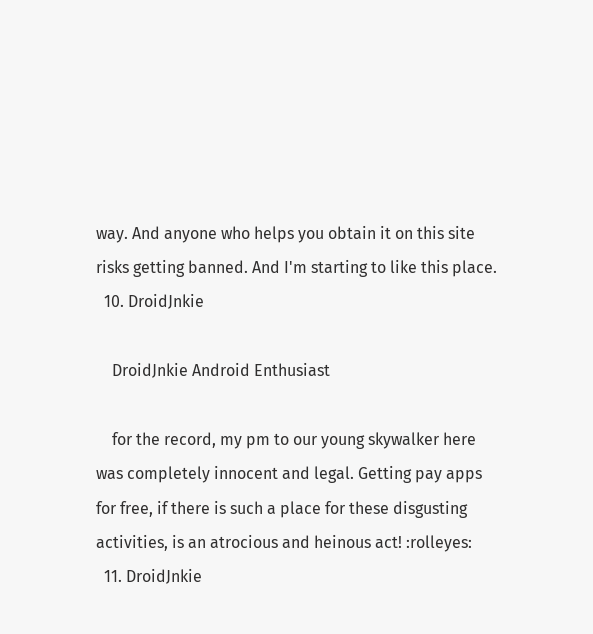way. And anyone who helps you obtain it on this site risks getting banned. And I'm starting to like this place.
  10. DroidJnkie

    DroidJnkie Android Enthusiast

    for the record, my pm to our young skywalker here was completely innocent and legal. Getting pay apps for free, if there is such a place for these disgusting activities, is an atrocious and heinous act! :rolleyes:
  11. DroidJnkie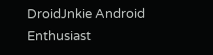DroidJnkie Android Enthusiast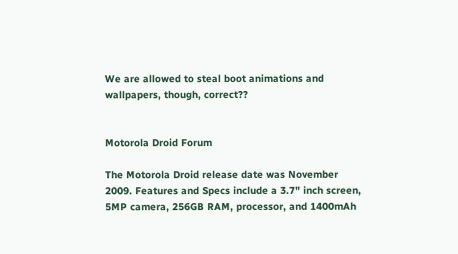We are allowed to steal boot animations and wallpapers, though, correct??


Motorola Droid Forum

The Motorola Droid release date was November 2009. Features and Specs include a 3.7" inch screen, 5MP camera, 256GB RAM, processor, and 1400mAh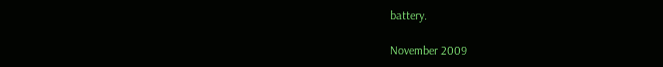battery.

November 2009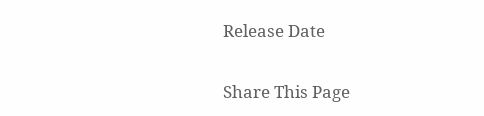Release Date

Share This Page